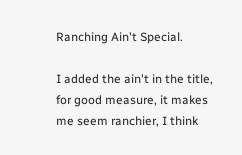Ranching Ain't Special.

I added the ain't in the title, for good measure, it makes me seem ranchier, I think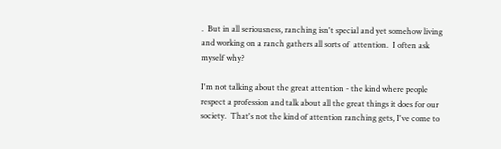.  But in all seriousness, ranching isn't special and yet somehow living and working on a ranch gathers all sorts of  attention.  I often ask myself why?

I'm not talking about the great attention - the kind where people respect a profession and talk about all the great things it does for our society.  That's not the kind of attention ranching gets, I've come to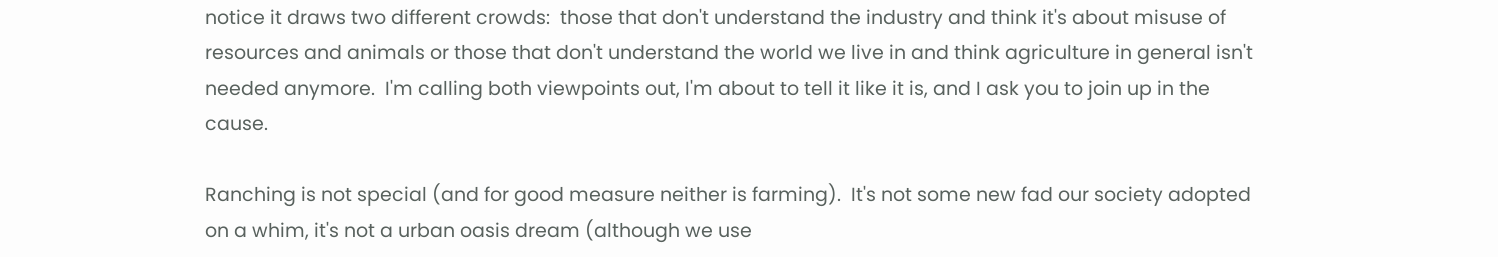notice it draws two different crowds:  those that don't understand the industry and think it's about misuse of resources and animals or those that don't understand the world we live in and think agriculture in general isn't needed anymore.  I'm calling both viewpoints out, I'm about to tell it like it is, and I ask you to join up in the cause.

Ranching is not special (and for good measure neither is farming).  It's not some new fad our society adopted on a whim, it's not a urban oasis dream (although we use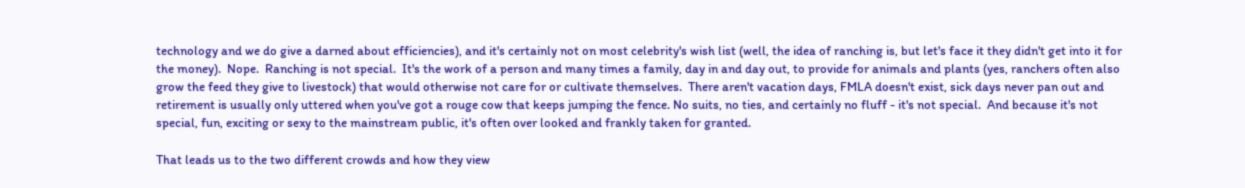technology and we do give a darned about efficiencies), and it's certainly not on most celebrity's wish list (well, the idea of ranching is, but let's face it they didn't get into it for the money).  Nope.  Ranching is not special.  It's the work of a person and many times a family, day in and day out, to provide for animals and plants (yes, ranchers often also grow the feed they give to livestock) that would otherwise not care for or cultivate themselves.  There aren't vacation days, FMLA doesn't exist, sick days never pan out and retirement is usually only uttered when you've got a rouge cow that keeps jumping the fence. No suits, no ties, and certainly no fluff - it's not special.  And because it's not special, fun, exciting or sexy to the mainstream public, it's often over looked and frankly taken for granted.

That leads us to the two different crowds and how they view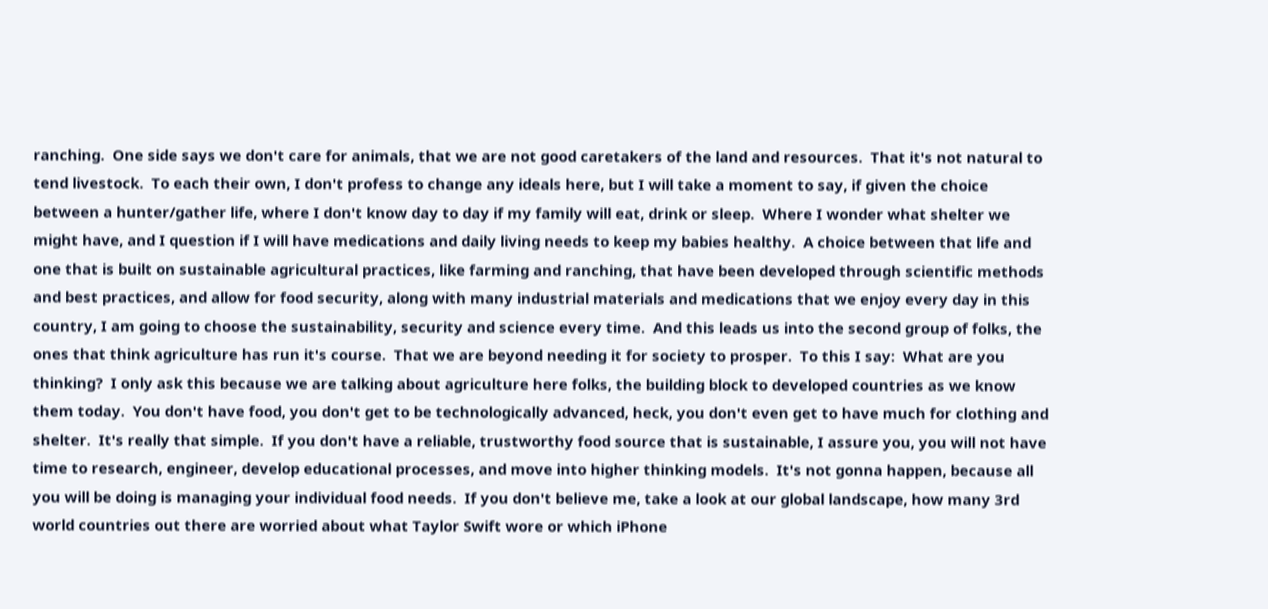ranching.  One side says we don't care for animals, that we are not good caretakers of the land and resources.  That it's not natural to tend livestock.  To each their own, I don't profess to change any ideals here, but I will take a moment to say, if given the choice between a hunter/gather life, where I don't know day to day if my family will eat, drink or sleep.  Where I wonder what shelter we might have, and I question if I will have medications and daily living needs to keep my babies healthy.  A choice between that life and one that is built on sustainable agricultural practices, like farming and ranching, that have been developed through scientific methods and best practices, and allow for food security, along with many industrial materials and medications that we enjoy every day in this country, I am going to choose the sustainability, security and science every time.  And this leads us into the second group of folks, the ones that think agriculture has run it's course.  That we are beyond needing it for society to prosper.  To this I say:  What are you thinking?  I only ask this because we are talking about agriculture here folks, the building block to developed countries as we know them today.  You don't have food, you don't get to be technologically advanced, heck, you don't even get to have much for clothing and shelter.  It's really that simple.  If you don't have a reliable, trustworthy food source that is sustainable, I assure you, you will not have time to research, engineer, develop educational processes, and move into higher thinking models.  It's not gonna happen, because all you will be doing is managing your individual food needs.  If you don't believe me, take a look at our global landscape, how many 3rd world countries out there are worried about what Taylor Swift wore or which iPhone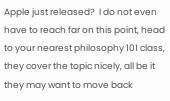Apple just released?  I do not even have to reach far on this point, head to your nearest philosophy 101 class, they cover the topic nicely, all be it they may want to move back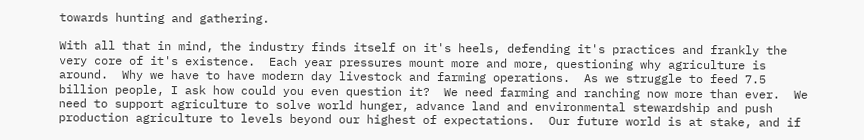towards hunting and gathering.

With all that in mind, the industry finds itself on it's heels, defending it's practices and frankly the very core of it's existence.  Each year pressures mount more and more, questioning why agriculture is around.  Why we have to have modern day livestock and farming operations.  As we struggle to feed 7.5 billion people, I ask how could you even question it?  We need farming and ranching now more than ever.  We need to support agriculture to solve world hunger, advance land and environmental stewardship and push production agriculture to levels beyond our highest of expectations.  Our future world is at stake, and if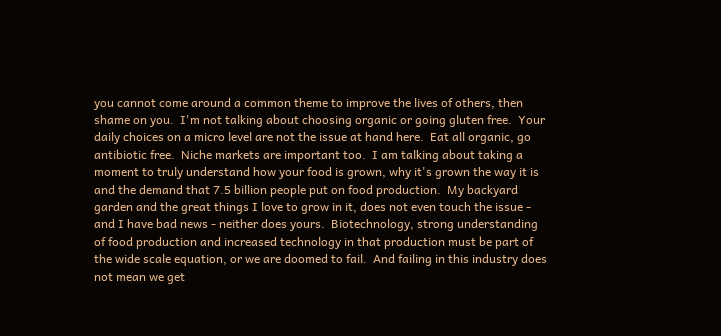you cannot come around a common theme to improve the lives of others, then shame on you.  I'm not talking about choosing organic or going gluten free.  Your daily choices on a micro level are not the issue at hand here.  Eat all organic, go antibiotic free.  Niche markets are important too.  I am talking about taking a moment to truly understand how your food is grown, why it's grown the way it is and the demand that 7.5 billion people put on food production.  My backyard garden and the great things I love to grow in it, does not even touch the issue - and I have bad news - neither does yours.  Biotechnology, strong understanding of food production and increased technology in that production must be part of the wide scale equation, or we are doomed to fail.  And failing in this industry does not mean we get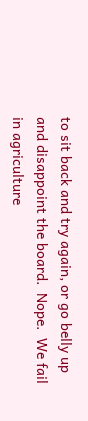to sit back and try again, or go belly up and disappoint the board.  Nope.  We fail in agriculture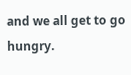and we all get to go hungry.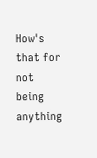How's that for not being anything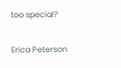too special?

Erica Peterson